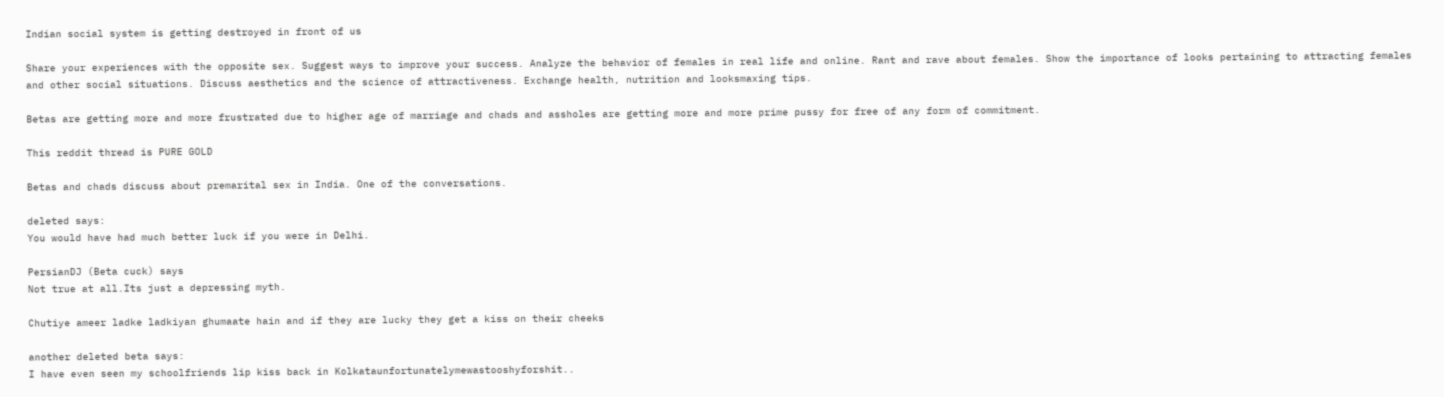Indian social system is getting destroyed in front of us

Share your experiences with the opposite sex. Suggest ways to improve your success. Analyze the behavior of females in real life and online. Rant and rave about females. Show the importance of looks pertaining to attracting females and other social situations. Discuss aesthetics and the science of attractiveness. Exchange health, nutrition and looksmaxing tips.

Betas are getting more and more frustrated due to higher age of marriage and chads and assholes are getting more and more prime pussy for free of any form of commitment.

This reddit thread is PURE GOLD

Betas and chads discuss about premarital sex in India. One of the conversations.

deleted says:
You would have had much better luck if you were in Delhi.

PersianDJ (Beta cuck) says
Not true at all.Its just a depressing myth.

Chutiye ameer ladke ladkiyan ghumaate hain and if they are lucky they get a kiss on their cheeks

another deleted beta says:
I have even seen my schoolfriends lip kiss back in Kolkataunfortunatelymewastooshyforshit..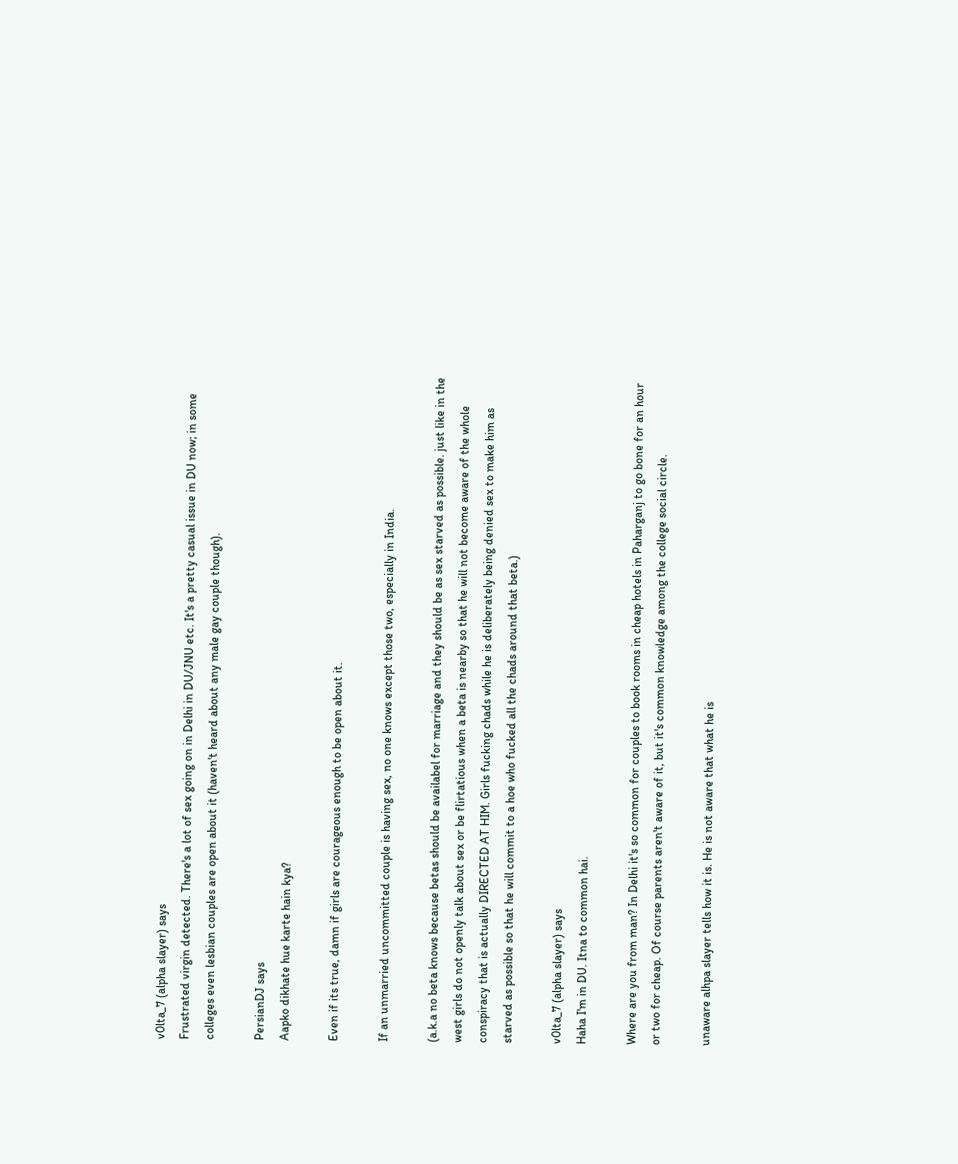v0lta_7 (alpha slayer) says
Frustrated virgin detected. There's a lot of sex going on in Delhi in DU/JNU etc. It's a pretty casual issue in DU now; in some colleges even lesbian couples are open about it (haven't heard about any male gay couple though).

PersianDJ says
Aapko dikhate hue karte hain kya?

Even if its true, damn if girls are courageous enough to be open about it.

If an unmarried uncommitted couple is having sex, no one knows except those two, especially in India.

(a.k.a no beta knows because betas should be availabel for marriage and they should be as sex starved as possible. just like in the west girls do not openly talk about sex or be flirtatious when a beta is nearby so that he will not become aware of the whole conspiracy that is actually DIRECTED AT HIM. Girls fucking chads while he is deliberately being denied sex to make him as starved as possible so that he will commit to a hoe who fucked all the chads around that beta.)

v0lta_7 (alpha slayer) says
Haha I'm in DU. Itna to common hai.

Where are you from man? In Delhi it's so common for couples to book rooms in cheap hotels in Paharganj to go bone for an hour or two for cheap. Of course parents aren't aware of it, but it's common knowledge among the college social circle.

unaware alhpa slayer tells how it is. He is not aware that what he is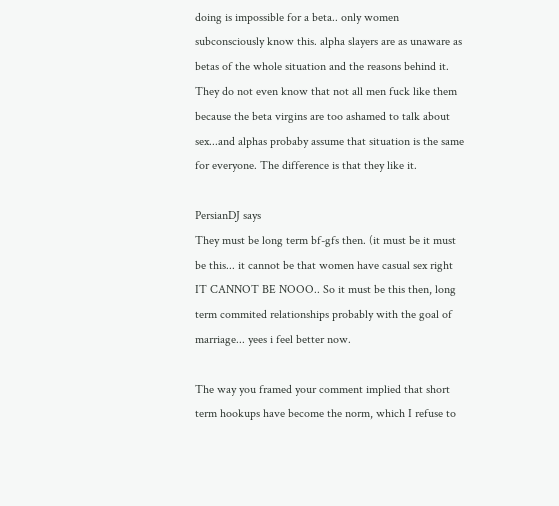doing is impossible for a beta.. only women subconsciously know this. alpha slayers are as unaware as betas of the whole situation and the reasons behind it. They do not even know that not all men fuck like them because the beta virgins are too ashamed to talk about sex...and alphas probaby assume that situation is the same for everyone. The difference is that they like it.

PersianDJ says
They must be long term bf-gfs then. (it must be it must be this... it cannot be that women have casual sex right IT CANNOT BE NOOO.. So it must be this then, long term commited relationships probably with the goal of marriage... yees i feel better now.

The way you framed your comment implied that short term hookups have become the norm, which I refuse to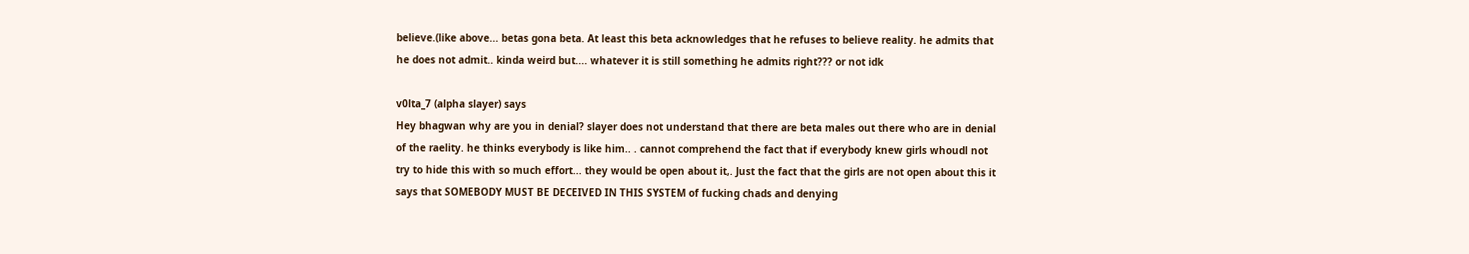believe.(like above... betas gona beta. At least this beta acknowledges that he refuses to believe reality. he admits that he does not admit.. kinda weird but.... whatever it is still something he admits right??? or not idk

v0lta_7 (alpha slayer) says
Hey bhagwan why are you in denial? slayer does not understand that there are beta males out there who are in denial of the raelity. he thinks everybody is like him.. . cannot comprehend the fact that if everybody knew girls whoudl not try to hide this with so much effort... they would be open about it,. Just the fact that the girls are not open about this it says that SOMEBODY MUST BE DECEIVED IN THIS SYSTEM of fucking chads and denying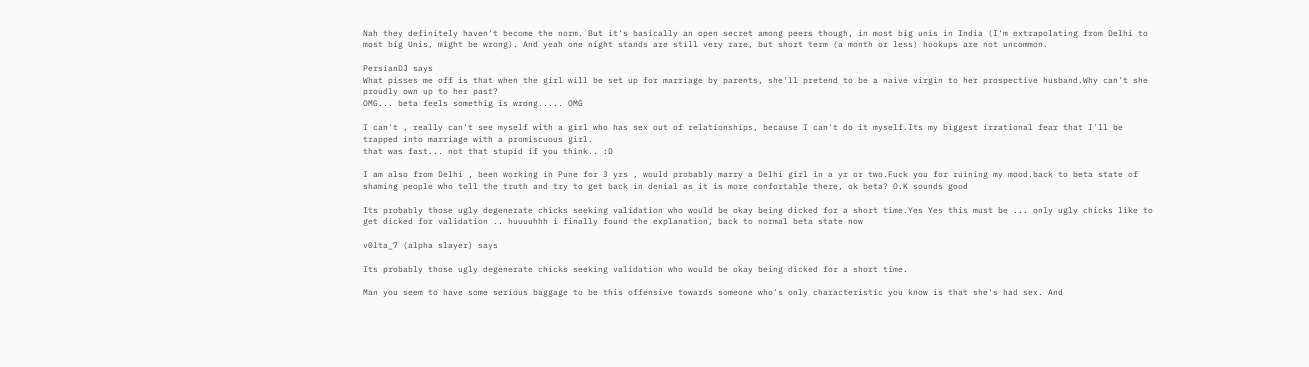Nah they definitely haven't become the norm. But it's basically an open secret among peers though, in most big unis in India (I'm extrapolating from Delhi to most big Unis, might be wrong). And yeah one night stands are still very rare, but short term (a month or less) hookups are not uncommon.

PersianDJ says
What pisses me off is that when the girl will be set up for marriage by parents, she'll pretend to be a naive virgin to her prospective husband.Why can't she proudly own up to her past?
OMG... beta feels somethig is wrong..... OMG

I can't , really can't see myself with a girl who has sex out of relationships, because I can't do it myself.Its my biggest irrational fear that I'll be trapped into marriage with a promiscuous girl.
that was fast... not that stupid if you think.. :D

I am also from Delhi , been working in Pune for 3 yrs , would probably marry a Delhi girl in a yr or two.Fuck you for ruining my mood.back to beta state of shaming people who tell the truth and try to get back in denial as it is more confortable there, ok beta? O.K sounds good

Its probably those ugly degenerate chicks seeking validation who would be okay being dicked for a short time.Yes Yes this must be ... only ugly chicks like to get dicked for validation .. huuuuhhh i finally found the explanation, back to normal beta state now

v0lta_7 (alpha slayer) says

Its probably those ugly degenerate chicks seeking validation who would be okay being dicked for a short time.

Man you seem to have some serious baggage to be this offensive towards someone who's only characteristic you know is that she's had sex. And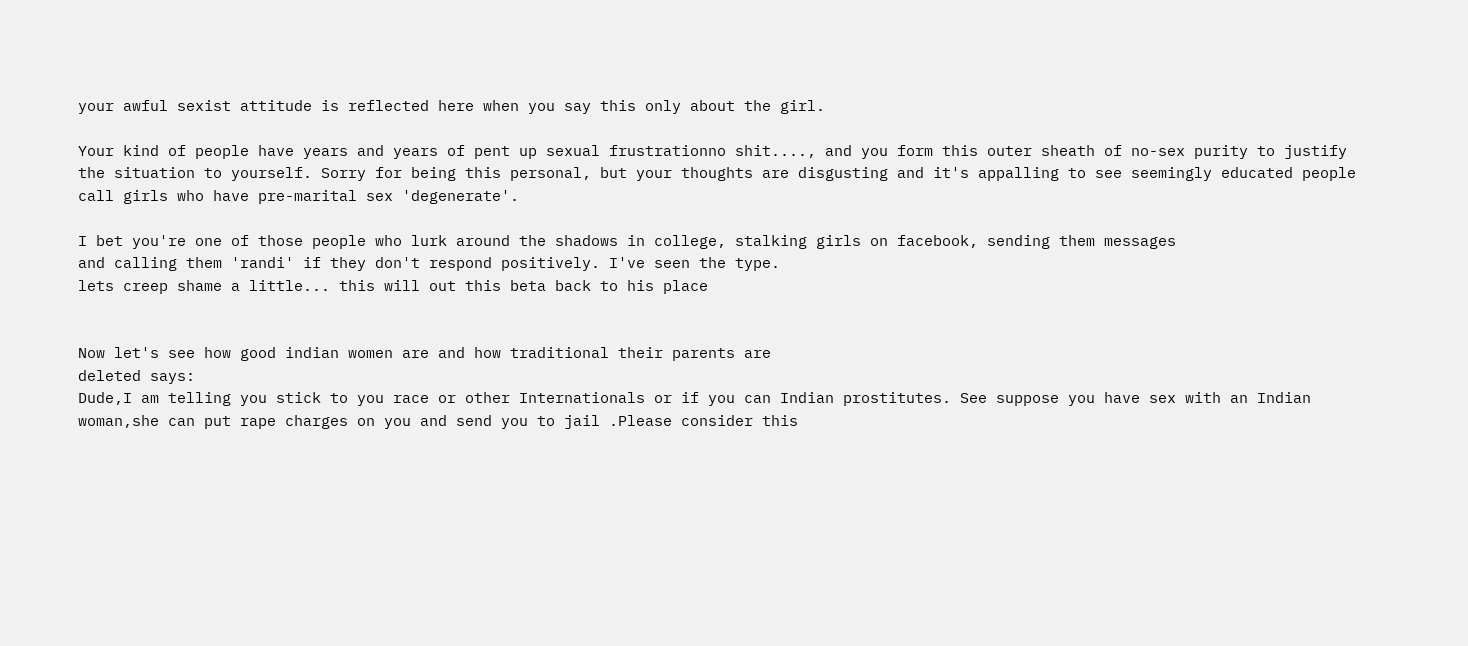your awful sexist attitude is reflected here when you say this only about the girl.

Your kind of people have years and years of pent up sexual frustrationno shit...., and you form this outer sheath of no-sex purity to justify the situation to yourself. Sorry for being this personal, but your thoughts are disgusting and it's appalling to see seemingly educated people call girls who have pre-marital sex 'degenerate'.

I bet you're one of those people who lurk around the shadows in college, stalking girls on facebook, sending them messages
and calling them 'randi' if they don't respond positively. I've seen the type.
lets creep shame a little... this will out this beta back to his place


Now let's see how good indian women are and how traditional their parents are
deleted says:
Dude,I am telling you stick to you race or other Internationals or if you can Indian prostitutes. See suppose you have sex with an Indian woman,she can put rape charges on you and send you to jail .Please consider this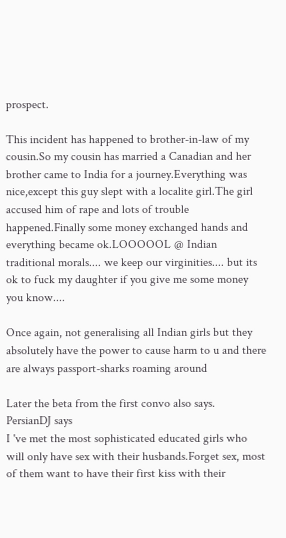prospect.

This incident has happened to brother-in-law of my cousin.So my cousin has married a Canadian and her brother came to India for a journey.Everything was nice,except this guy slept with a localite girl.The girl accused him of rape and lots of trouble happened.Finally some money exchanged hands and everything became ok.LOOOOOL @ Indian traditional morals.... we keep our virginities.... but its ok to fuck my daughter if you give me some money you know....

Once again, not generalising all Indian girls but they absolutely have the power to cause harm to u and there are always passport-sharks roaming around

Later the beta from the first convo also says.
PersianDJ says
I 've met the most sophisticated educated girls who will only have sex with their husbands.Forget sex, most of them want to have their first kiss with their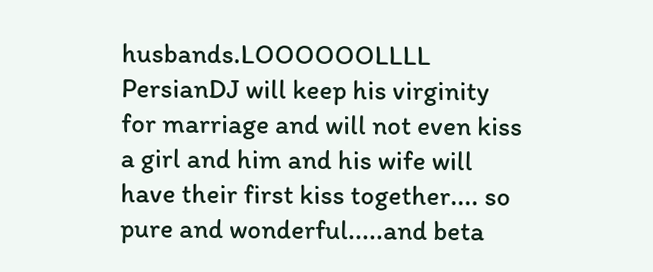husbands.LOOOOOOLLLL PersianDJ will keep his virginity for marriage and will not even kiss a girl and him and his wife will have their first kiss together.... so pure and wonderful.....and beta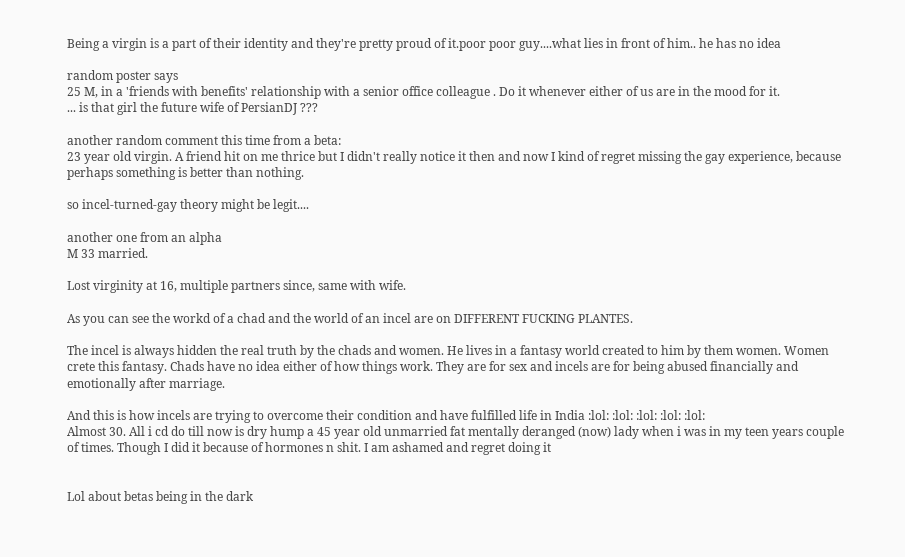Being a virgin is a part of their identity and they're pretty proud of it.poor poor guy....what lies in front of him.. he has no idea

random poster says
25 M, in a 'friends with benefits' relationship with a senior office colleague . Do it whenever either of us are in the mood for it.
... is that girl the future wife of PersianDJ ???

another random comment this time from a beta:
23 year old virgin. A friend hit on me thrice but I didn't really notice it then and now I kind of regret missing the gay experience, because perhaps something is better than nothing.

so incel-turned-gay theory might be legit....

another one from an alpha
M 33 married.

Lost virginity at 16, multiple partners since, same with wife.

As you can see the workd of a chad and the world of an incel are on DIFFERENT FUCKING PLANTES.

The incel is always hidden the real truth by the chads and women. He lives in a fantasy world created to him by them women. Women crete this fantasy. Chads have no idea either of how things work. They are for sex and incels are for being abused financially and emotionally after marriage.

And this is how incels are trying to overcome their condition and have fulfilled life in India :lol: :lol: :lol: :lol: :lol:
Almost 30. All i cd do till now is dry hump a 45 year old unmarried fat mentally deranged (now) lady when i was in my teen years couple of times. Though I did it because of hormones n shit. I am ashamed and regret doing it


Lol about betas being in the dark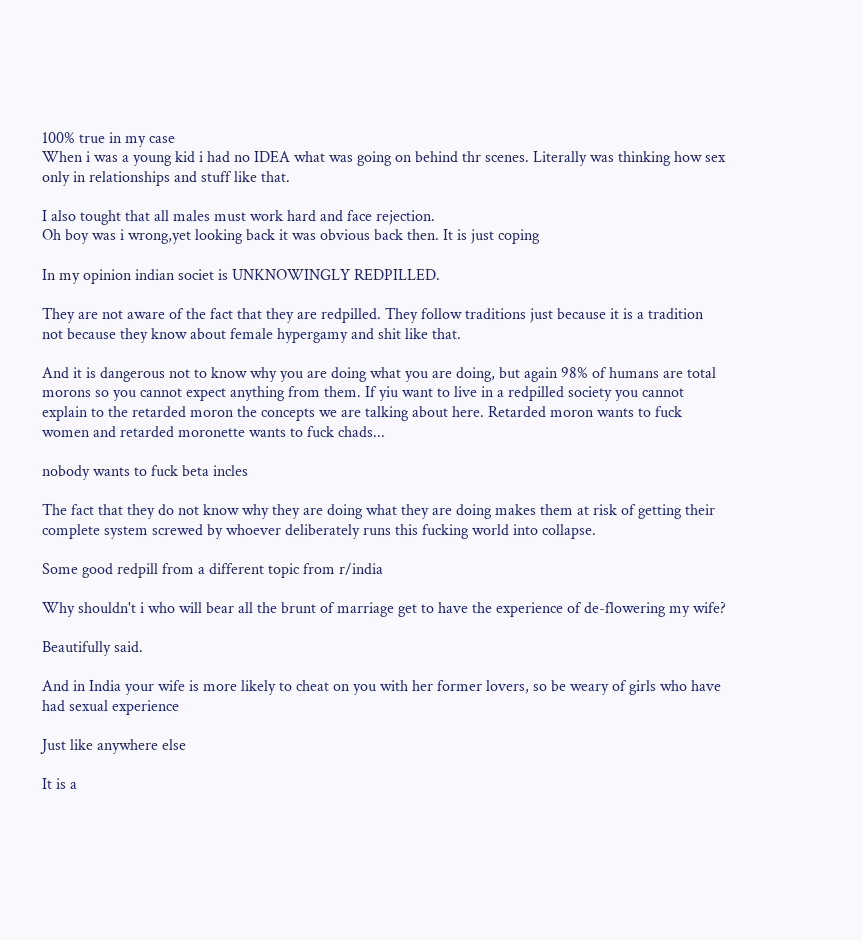100% true in my case
When i was a young kid i had no IDEA what was going on behind thr scenes. Literally was thinking how sex only in relationships and stuff like that.

I also tought that all males must work hard and face rejection.
Oh boy was i wrong,yet looking back it was obvious back then. It is just coping

In my opinion indian societ is UNKNOWINGLY REDPILLED.

They are not aware of the fact that they are redpilled. They follow traditions just because it is a tradition not because they know about female hypergamy and shit like that.

And it is dangerous not to know why you are doing what you are doing, but again 98% of humans are total morons so you cannot expect anything from them. If yiu want to live in a redpilled society you cannot explain to the retarded moron the concepts we are talking about here. Retarded moron wants to fuck women and retarded moronette wants to fuck chads...

nobody wants to fuck beta incles

The fact that they do not know why they are doing what they are doing makes them at risk of getting their complete system screwed by whoever deliberately runs this fucking world into collapse.

Some good redpill from a different topic from r/india

Why shouldn't i who will bear all the brunt of marriage get to have the experience of de-flowering my wife?

Beautifully said.

And in India your wife is more likely to cheat on you with her former lovers, so be weary of girls who have had sexual experience

Just like anywhere else

It is a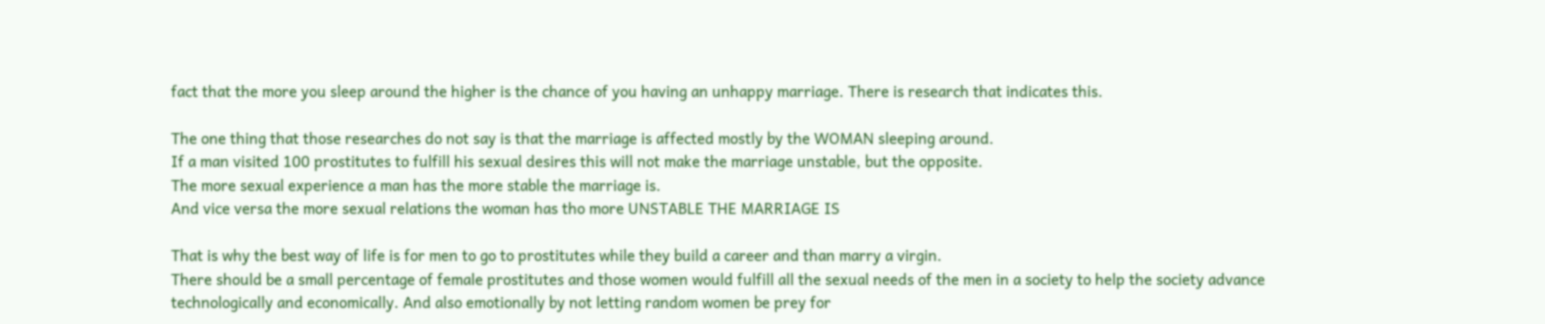fact that the more you sleep around the higher is the chance of you having an unhappy marriage. There is research that indicates this.

The one thing that those researches do not say is that the marriage is affected mostly by the WOMAN sleeping around.
If a man visited 100 prostitutes to fulfill his sexual desires this will not make the marriage unstable, but the opposite.
The more sexual experience a man has the more stable the marriage is.
And vice versa the more sexual relations the woman has tho more UNSTABLE THE MARRIAGE IS

That is why the best way of life is for men to go to prostitutes while they build a career and than marry a virgin.
There should be a small percentage of female prostitutes and those women would fulfill all the sexual needs of the men in a society to help the society advance technologically and economically. And also emotionally by not letting random women be prey for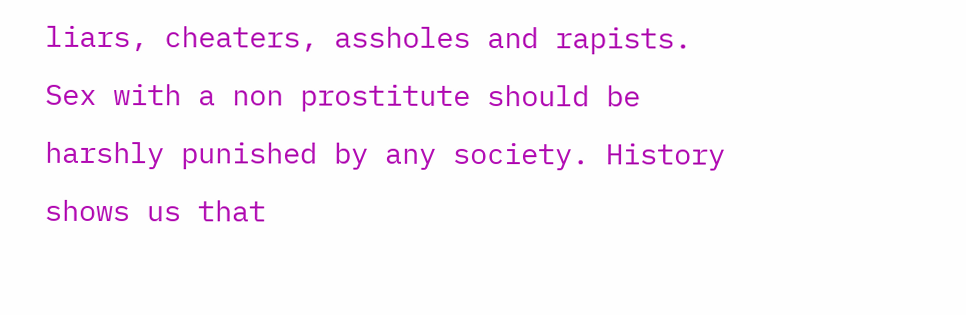liars, cheaters, assholes and rapists. Sex with a non prostitute should be harshly punished by any society. History shows us that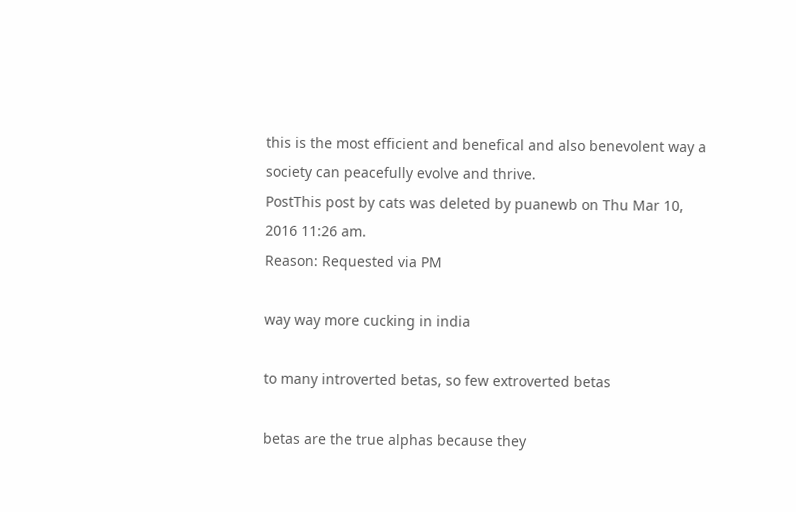this is the most efficient and benefical and also benevolent way a society can peacefully evolve and thrive.
PostThis post by cats was deleted by puanewb on Thu Mar 10, 2016 11:26 am.
Reason: Requested via PM

way way more cucking in india

to many introverted betas, so few extroverted betas

betas are the true alphas because they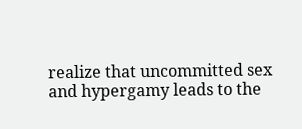realize that uncommitted sex and hypergamy leads to the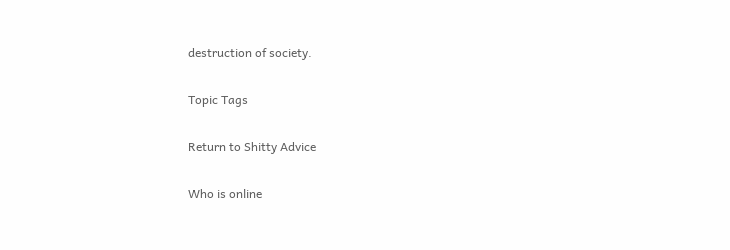destruction of society.

Topic Tags

Return to Shitty Advice

Who is online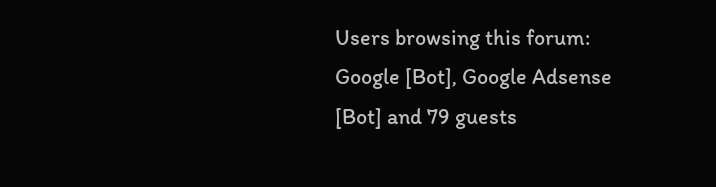Users browsing this forum: Google [Bot], Google Adsense [Bot] and 79 guests